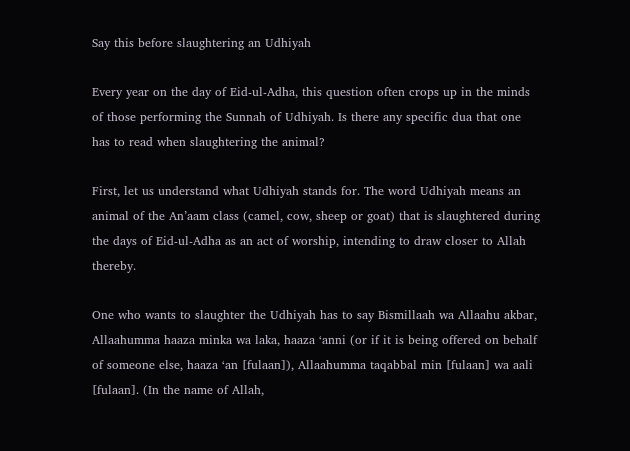Say this before slaughtering an Udhiyah

Every year on the day of Eid-ul-Adha, this question often crops up in the minds of those performing the Sunnah of Udhiyah. Is there any specific dua that one has to read when slaughtering the animal?

First, let us understand what Udhiyah stands for. The word Udhiyah means an animal of the An’aam class (camel, cow, sheep or goat) that is slaughtered during the days of Eid-ul-Adha as an act of worship, intending to draw closer to Allah thereby.

One who wants to slaughter the Udhiyah has to say Bismillaah wa Allaahu akbar, Allaahumma haaza minka wa laka, haaza ‘anni (or if it is being offered on behalf of someone else, haaza ‘an [fulaan]), Allaahumma taqabbal min [fulaan] wa aali [fulaan]. (In the name of Allah,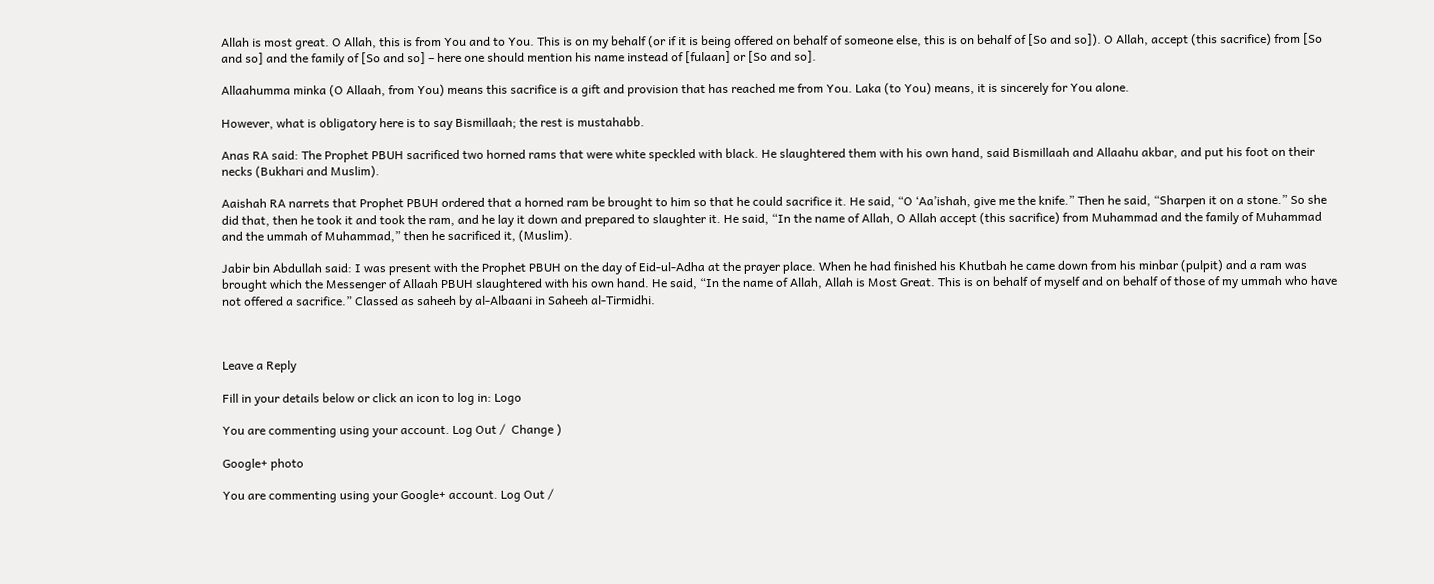Allah is most great. O Allah, this is from You and to You. This is on my behalf (or if it is being offered on behalf of someone else, this is on behalf of [So and so]). O Allah, accept (this sacrifice) from [So and so] and the family of [So and so] – here one should mention his name instead of [fulaan] or [So and so].

Allaahumma minka (O Allaah, from You) means this sacrifice is a gift and provision that has reached me from You. Laka (to You) means, it is sincerely for You alone.

However, what is obligatory here is to say Bismillaah; the rest is mustahabb.

Anas RA said: The Prophet PBUH sacrificed two horned rams that were white speckled with black. He slaughtered them with his own hand, said Bismillaah and Allaahu akbar, and put his foot on their necks (Bukhari and Muslim).

Aaishah RA narrets that Prophet PBUH ordered that a horned ram be brought to him so that he could sacrifice it. He said, “O ‘Aa’ishah, give me the knife.” Then he said, “Sharpen it on a stone.” So she did that, then he took it and took the ram, and he lay it down and prepared to slaughter it. He said, “In the name of Allah, O Allah accept (this sacrifice) from Muhammad and the family of Muhammad and the ummah of Muhammad,” then he sacrificed it, (Muslim).

Jabir bin Abdullah said: I was present with the Prophet PBUH on the day of Eid-ul-Adha at the prayer place. When he had finished his Khutbah he came down from his minbar (pulpit) and a ram was brought which the Messenger of Allaah PBUH slaughtered with his own hand. He said, “In the name of Allah, Allah is Most Great. This is on behalf of myself and on behalf of those of my ummah who have not offered a sacrifice.” Classed as saheeh by al-Albaani in Saheeh al-Tirmidhi.



Leave a Reply

Fill in your details below or click an icon to log in: Logo

You are commenting using your account. Log Out /  Change )

Google+ photo

You are commenting using your Google+ account. Log Out /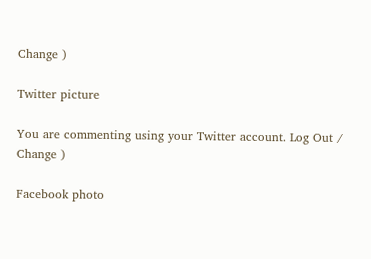Change )

Twitter picture

You are commenting using your Twitter account. Log Out /  Change )

Facebook photo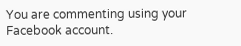You are commenting using your Facebook account.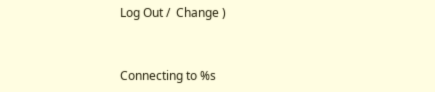Log Out /  Change )


Connecting to %s